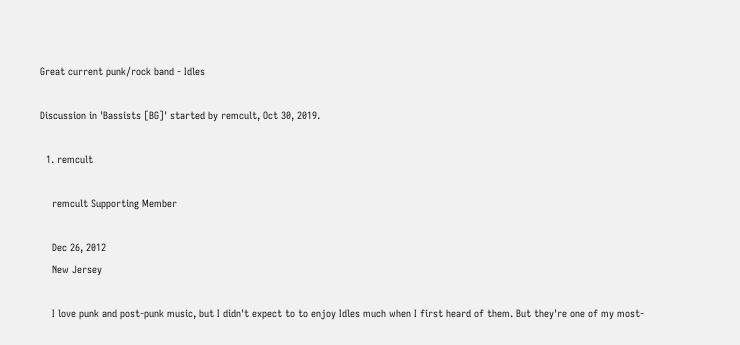Great current punk/rock band - Idles

Discussion in 'Bassists [BG]' started by remcult, Oct 30, 2019.

  1. remcult

    remcult Supporting Member

    Dec 26, 2012
    New Jersey

    I love punk and post-punk music, but I didn't expect to to enjoy Idles much when I first heard of them. But they're one of my most-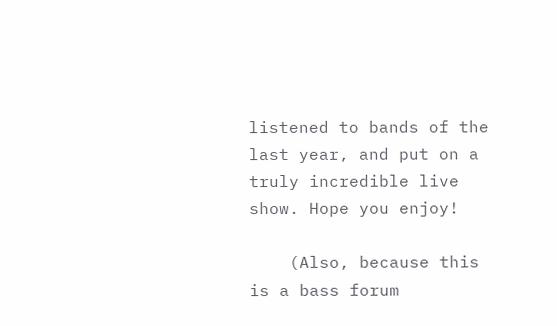listened to bands of the last year, and put on a truly incredible live show. Hope you enjoy!

    (Also, because this is a bass forum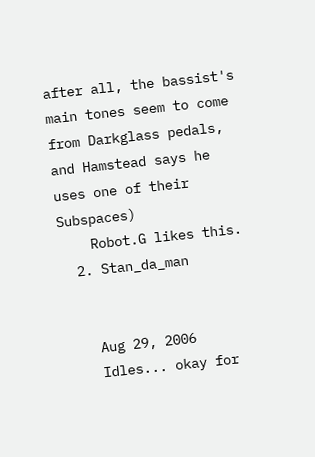after all, the bassist's main tones seem to come from Darkglass pedals, and Hamstead says he uses one of their Subspaces)
    Robot.G likes this.
  2. Stan_da_man


    Aug 29, 2006
    Idles... okay for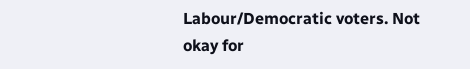Labour/Democratic voters. Not okay for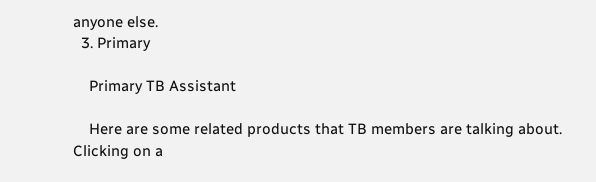anyone else.
  3. Primary

    Primary TB Assistant

    Here are some related products that TB members are talking about. Clicking on a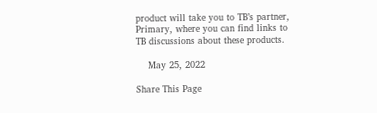product will take you to TB’s partner, Primary, where you can find links to TB discussions about these products.

    May 25, 2022

Share This Page